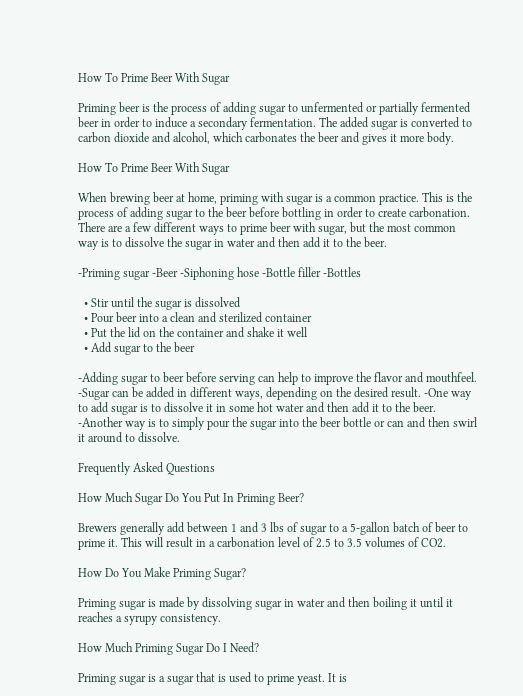How To Prime Beer With Sugar

Priming beer is the process of adding sugar to unfermented or partially fermented beer in order to induce a secondary fermentation. The added sugar is converted to carbon dioxide and alcohol, which carbonates the beer and gives it more body.

How To Prime Beer With Sugar

When brewing beer at home, priming with sugar is a common practice. This is the process of adding sugar to the beer before bottling in order to create carbonation. There are a few different ways to prime beer with sugar, but the most common way is to dissolve the sugar in water and then add it to the beer.

-Priming sugar -Beer -Siphoning hose -Bottle filler -Bottles

  • Stir until the sugar is dissolved
  • Pour beer into a clean and sterilized container
  • Put the lid on the container and shake it well
  • Add sugar to the beer

-Adding sugar to beer before serving can help to improve the flavor and mouthfeel. -Sugar can be added in different ways, depending on the desired result. -One way to add sugar is to dissolve it in some hot water and then add it to the beer. -Another way is to simply pour the sugar into the beer bottle or can and then swirl it around to dissolve.

Frequently Asked Questions

How Much Sugar Do You Put In Priming Beer?

Brewers generally add between 1 and 3 lbs of sugar to a 5-gallon batch of beer to prime it. This will result in a carbonation level of 2.5 to 3.5 volumes of CO2.

How Do You Make Priming Sugar?

Priming sugar is made by dissolving sugar in water and then boiling it until it reaches a syrupy consistency.

How Much Priming Sugar Do I Need?

Priming sugar is a sugar that is used to prime yeast. It is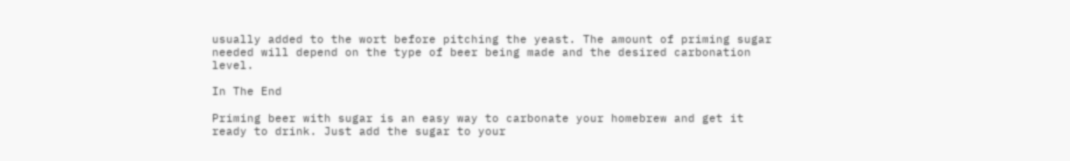usually added to the wort before pitching the yeast. The amount of priming sugar needed will depend on the type of beer being made and the desired carbonation level.

In The End

Priming beer with sugar is an easy way to carbonate your homebrew and get it ready to drink. Just add the sugar to your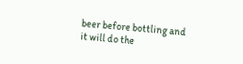beer before bottling and it will do the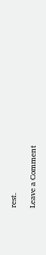rest.

Leave a Comment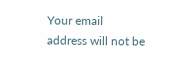Your email address will not be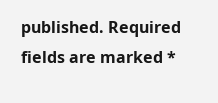published. Required fields are marked *